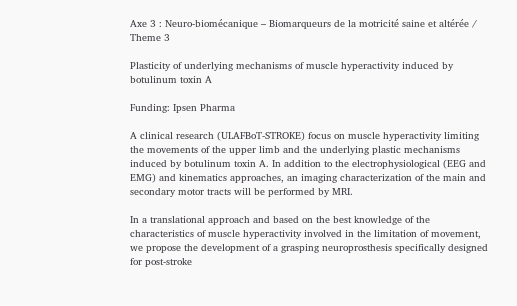Axe 3 : Neuro-biomécanique – Biomarqueurs de la motricité saine et altérée / Theme 3

Plasticity of underlying mechanisms of muscle hyperactivity induced by botulinum toxin A

Funding: Ipsen Pharma

A clinical research (ULAFBoT-STROKE) focus on muscle hyperactivity limiting the movements of the upper limb and the underlying plastic mechanisms induced by botulinum toxin A. In addition to the electrophysiological (EEG and EMG) and kinematics approaches, an imaging characterization of the main and secondary motor tracts will be performed by MRI.

In a translational approach and based on the best knowledge of the characteristics of muscle hyperactivity involved in the limitation of movement, we propose the development of a grasping neuroprosthesis specifically designed for post-stroke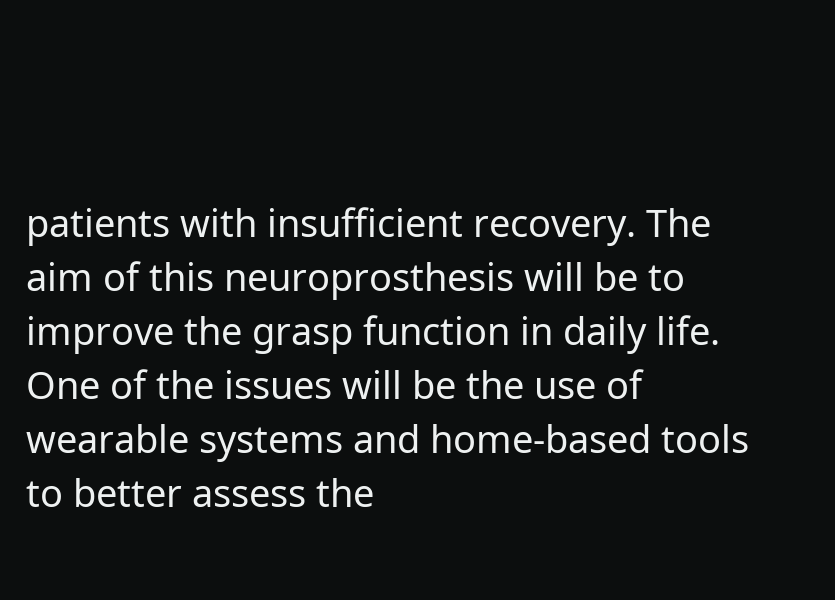patients with insufficient recovery. The aim of this neuroprosthesis will be to improve the grasp function in daily life. One of the issues will be the use of wearable systems and home-based tools to better assess the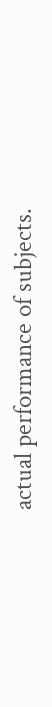actual performance of subjects.